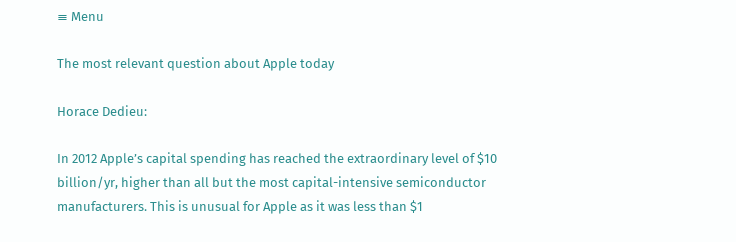≡ Menu

The most relevant question about Apple today

Horace Dedieu:

In 2012 Apple’s capital spending has reached the extraordinary level of $10 billion/yr, higher than all but the most capital-intensive semiconductor manufacturers. This is unusual for Apple as it was less than $1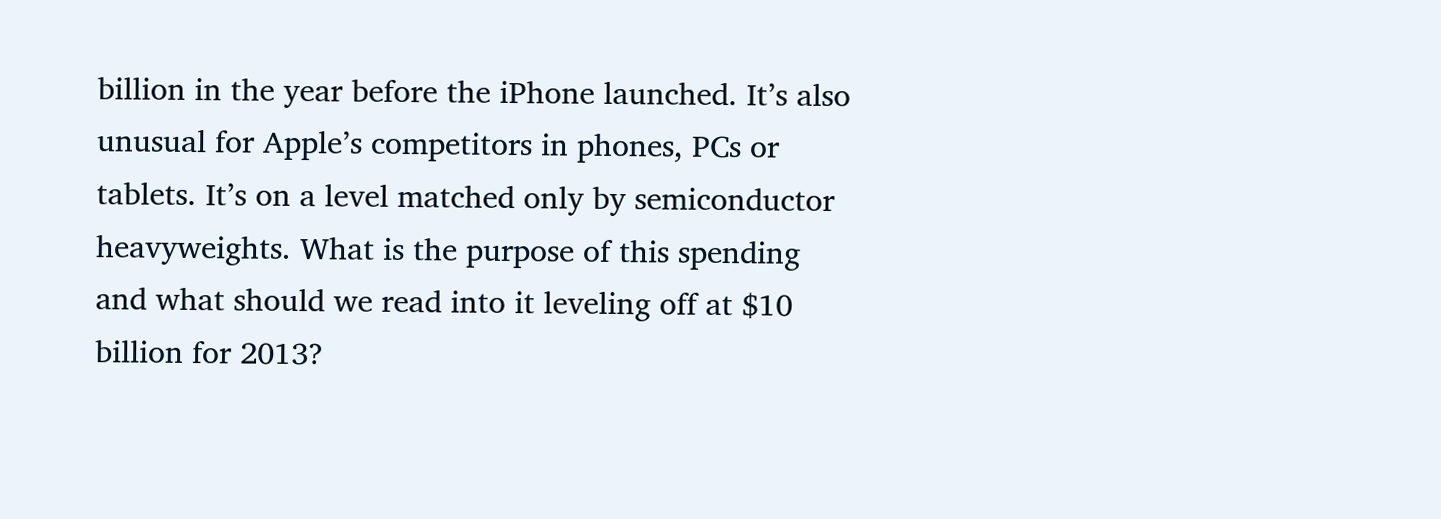billion in the year before the iPhone launched. It’s also unusual for Apple’s competitors in phones, PCs or tablets. It’s on a level matched only by semiconductor heavyweights. What is the purpose of this spending and what should we read into it leveling off at $10 billion for 2013?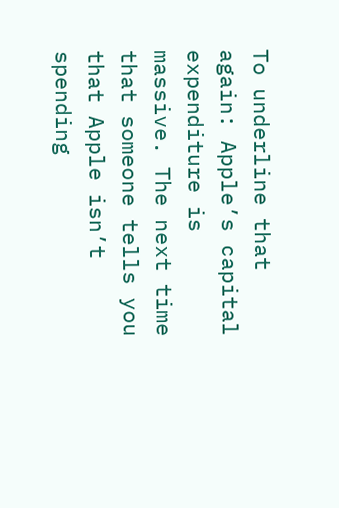To underline that again: Apple’s capital expenditure is massive. The next time that someone tells you that Apple isn’t spending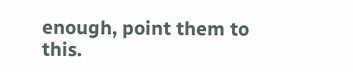enough, point them to this.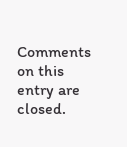Comments on this entry are closed.